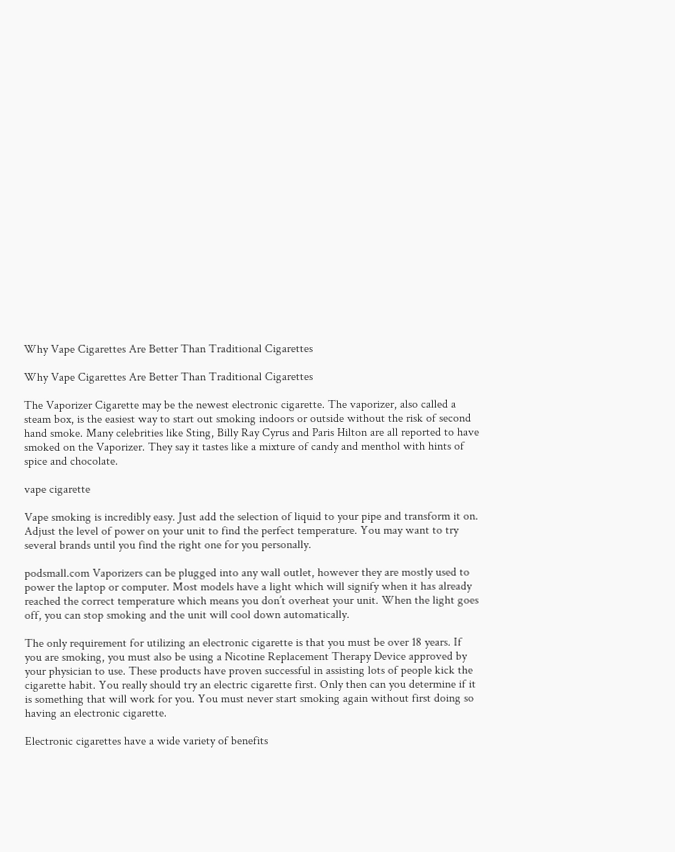Why Vape Cigarettes Are Better Than Traditional Cigarettes

Why Vape Cigarettes Are Better Than Traditional Cigarettes

The Vaporizer Cigarette may be the newest electronic cigarette. The vaporizer, also called a steam box, is the easiest way to start out smoking indoors or outside without the risk of second hand smoke. Many celebrities like Sting, Billy Ray Cyrus and Paris Hilton are all reported to have smoked on the Vaporizer. They say it tastes like a mixture of candy and menthol with hints of spice and chocolate.

vape cigarette

Vape smoking is incredibly easy. Just add the selection of liquid to your pipe and transform it on. Adjust the level of power on your unit to find the perfect temperature. You may want to try several brands until you find the right one for you personally.

podsmall.com Vaporizers can be plugged into any wall outlet, however they are mostly used to power the laptop or computer. Most models have a light which will signify when it has already reached the correct temperature which means you don’t overheat your unit. When the light goes off, you can stop smoking and the unit will cool down automatically.

The only requirement for utilizing an electronic cigarette is that you must be over 18 years. If you are smoking, you must also be using a Nicotine Replacement Therapy Device approved by your physician to use. These products have proven successful in assisting lots of people kick the cigarette habit. You really should try an electric cigarette first. Only then can you determine if it is something that will work for you. You must never start smoking again without first doing so having an electronic cigarette.

Electronic cigarettes have a wide variety of benefits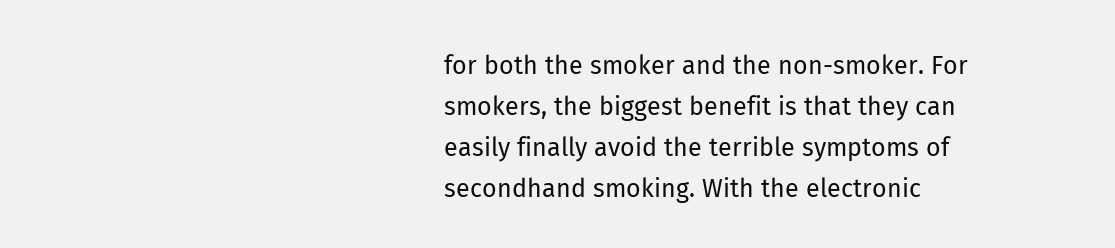for both the smoker and the non-smoker. For smokers, the biggest benefit is that they can easily finally avoid the terrible symptoms of secondhand smoking. With the electronic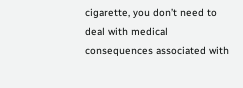cigarette, you don’t need to deal with medical consequences associated with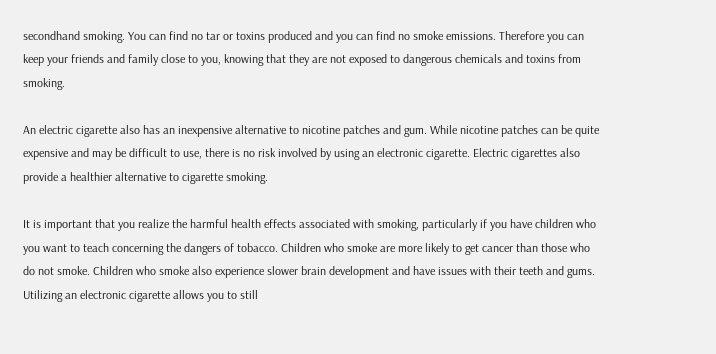secondhand smoking. You can find no tar or toxins produced and you can find no smoke emissions. Therefore you can keep your friends and family close to you, knowing that they are not exposed to dangerous chemicals and toxins from smoking.

An electric cigarette also has an inexpensive alternative to nicotine patches and gum. While nicotine patches can be quite expensive and may be difficult to use, there is no risk involved by using an electronic cigarette. Electric cigarettes also provide a healthier alternative to cigarette smoking.

It is important that you realize the harmful health effects associated with smoking, particularly if you have children who you want to teach concerning the dangers of tobacco. Children who smoke are more likely to get cancer than those who do not smoke. Children who smoke also experience slower brain development and have issues with their teeth and gums. Utilizing an electronic cigarette allows you to still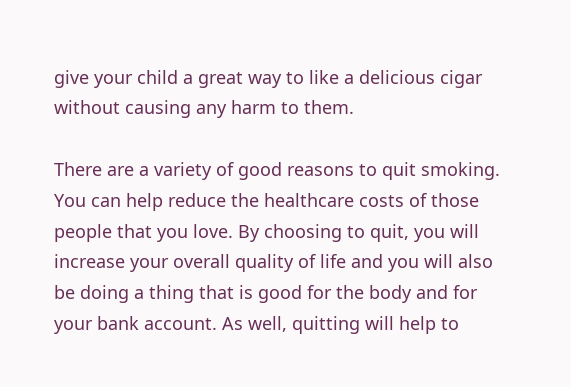give your child a great way to like a delicious cigar without causing any harm to them.

There are a variety of good reasons to quit smoking. You can help reduce the healthcare costs of those people that you love. By choosing to quit, you will increase your overall quality of life and you will also be doing a thing that is good for the body and for your bank account. As well, quitting will help to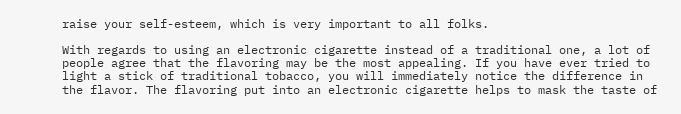raise your self-esteem, which is very important to all folks.

With regards to using an electronic cigarette instead of a traditional one, a lot of people agree that the flavoring may be the most appealing. If you have ever tried to light a stick of traditional tobacco, you will immediately notice the difference in the flavor. The flavoring put into an electronic cigarette helps to mask the taste of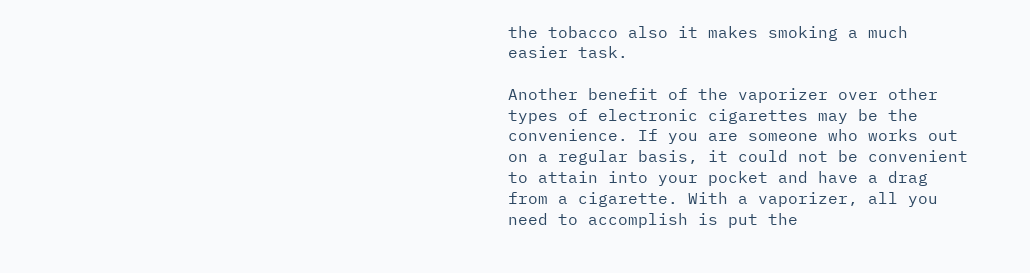the tobacco also it makes smoking a much easier task.

Another benefit of the vaporizer over other types of electronic cigarettes may be the convenience. If you are someone who works out on a regular basis, it could not be convenient to attain into your pocket and have a drag from a cigarette. With a vaporizer, all you need to accomplish is put the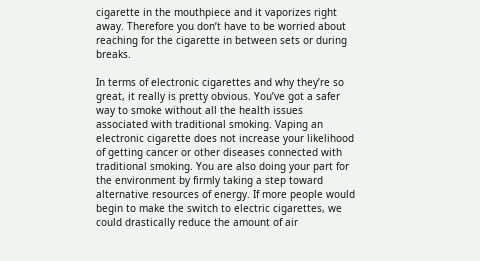cigarette in the mouthpiece and it vaporizes right away. Therefore you don’t have to be worried about reaching for the cigarette in between sets or during breaks.

In terms of electronic cigarettes and why they’re so great, it really is pretty obvious. You’ve got a safer way to smoke without all the health issues associated with traditional smoking. Vaping an electronic cigarette does not increase your likelihood of getting cancer or other diseases connected with traditional smoking. You are also doing your part for the environment by firmly taking a step toward alternative resources of energy. If more people would begin to make the switch to electric cigarettes, we could drastically reduce the amount of air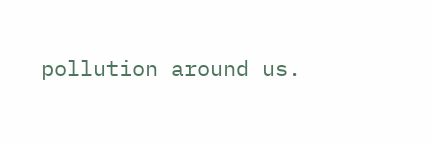pollution around us.